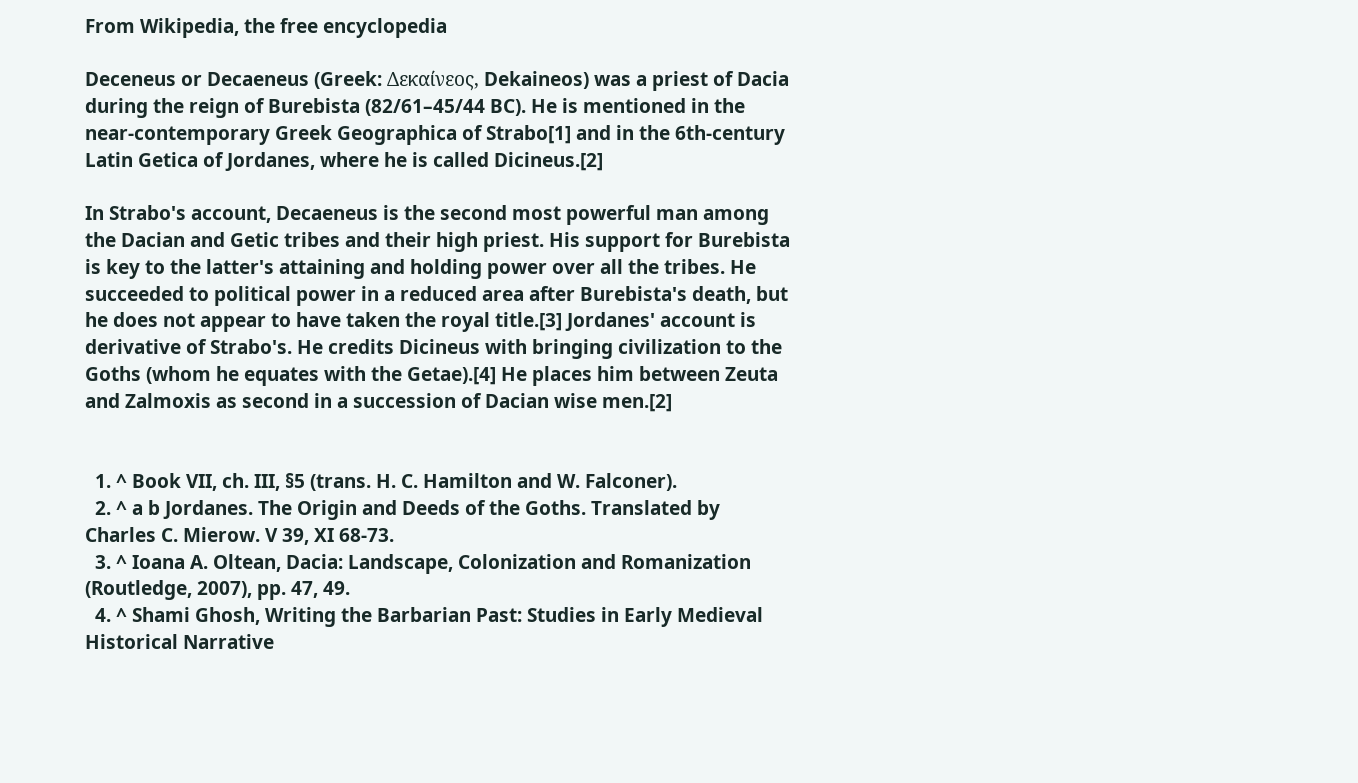From Wikipedia, the free encyclopedia

Deceneus or Decaeneus (Greek: Δεκαίνεος, Dekaineos) was a priest of Dacia during the reign of Burebista (82/61–45/44 BC). He is mentioned in the near-contemporary Greek Geographica of Strabo[1] and in the 6th-century Latin Getica of Jordanes, where he is called Dicineus.[2]

In Strabo's account, Decaeneus is the second most powerful man among the Dacian and Getic tribes and their high priest. His support for Burebista is key to the latter's attaining and holding power over all the tribes. He succeeded to political power in a reduced area after Burebista's death, but he does not appear to have taken the royal title.[3] Jordanes' account is derivative of Strabo's. He credits Dicineus with bringing civilization to the Goths (whom he equates with the Getae).[4] He places him between Zeuta and Zalmoxis as second in a succession of Dacian wise men.[2]


  1. ^ Book VII, ch. III, §5 (trans. H. C. Hamilton and W. Falconer).
  2. ^ a b Jordanes. The Origin and Deeds of the Goths. Translated by Charles C. Mierow. V 39, XI 68-73.
  3. ^ Ioana A. Oltean, Dacia: Landscape, Colonization and Romanization (Routledge, 2007), pp. 47, 49.
  4. ^ Shami Ghosh, Writing the Barbarian Past: Studies in Early Medieval Historical Narrative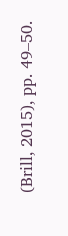(Brill, 2015), pp. 49–50.